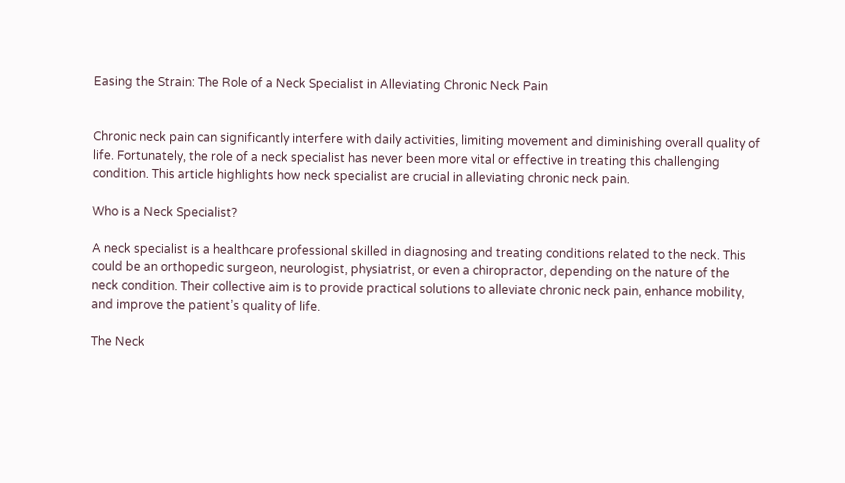Easing the Strain: The Role of a Neck Specialist in Alleviating Chronic Neck Pain


Chronic neck pain can significantly interfere with daily activities, limiting movement and diminishing overall quality of life. Fortunately, the role of a neck specialist has never been more vital or effective in treating this challenging condition. This article highlights how neck specialist are crucial in alleviating chronic neck pain.

Who is a Neck Specialist?

A neck specialist is a healthcare professional skilled in diagnosing and treating conditions related to the neck. This could be an orthopedic surgeon, neurologist, physiatrist, or even a chiropractor, depending on the nature of the neck condition. Their collective aim is to provide practical solutions to alleviate chronic neck pain, enhance mobility, and improve the patient’s quality of life.

The Neck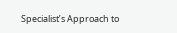Specialist’s Approach to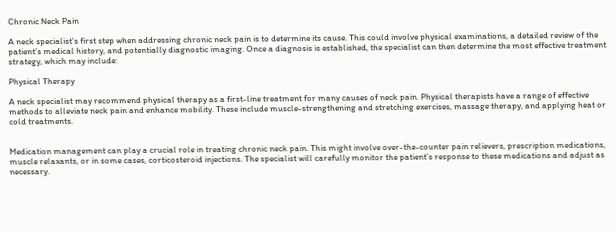Chronic Neck Pain

A neck specialist’s first step when addressing chronic neck pain is to determine its cause. This could involve physical examinations, a detailed review of the patient’s medical history, and potentially diagnostic imaging. Once a diagnosis is established, the specialist can then determine the most effective treatment strategy, which may include:

Physical Therapy

A neck specialist may recommend physical therapy as a first-line treatment for many causes of neck pain. Physical therapists have a range of effective methods to alleviate neck pain and enhance mobility. These include muscle-strengthening and stretching exercises, massage therapy, and applying heat or cold treatments.


Medication management can play a crucial role in treating chronic neck pain. This might involve over-the-counter pain relievers, prescription medications, muscle relaxants, or in some cases, corticosteroid injections. The specialist will carefully monitor the patient’s response to these medications and adjust as necessary.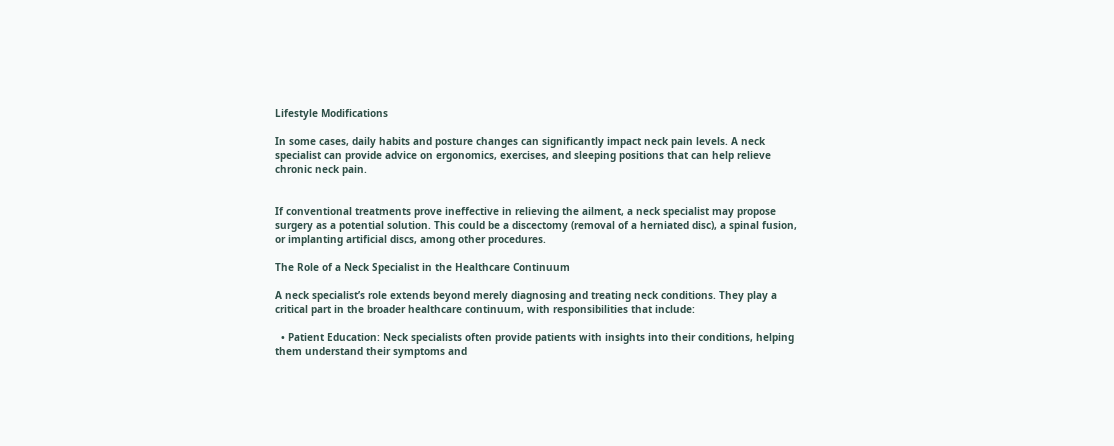Lifestyle Modifications

In some cases, daily habits and posture changes can significantly impact neck pain levels. A neck specialist can provide advice on ergonomics, exercises, and sleeping positions that can help relieve chronic neck pain.


If conventional treatments prove ineffective in relieving the ailment, a neck specialist may propose surgery as a potential solution. This could be a discectomy (removal of a herniated disc), a spinal fusion, or implanting artificial discs, among other procedures.

The Role of a Neck Specialist in the Healthcare Continuum

A neck specialist’s role extends beyond merely diagnosing and treating neck conditions. They play a critical part in the broader healthcare continuum, with responsibilities that include:

  • Patient Education: Neck specialists often provide patients with insights into their conditions, helping them understand their symptoms and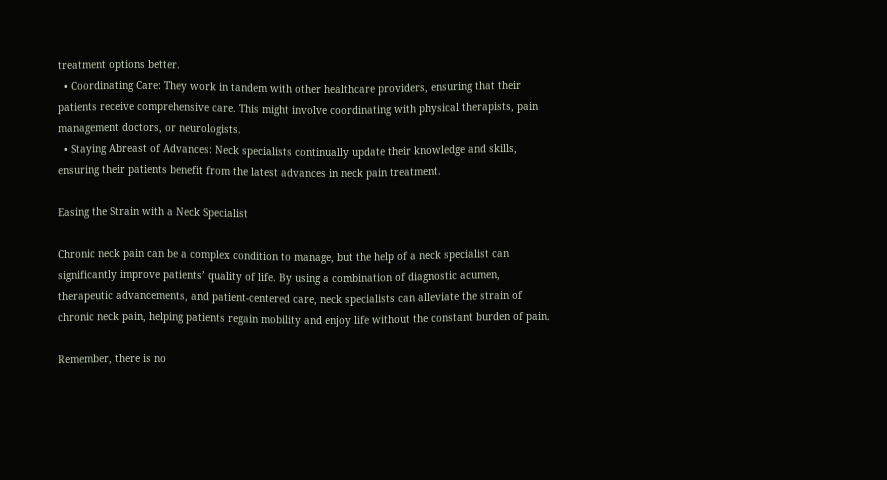treatment options better.
  • Coordinating Care: They work in tandem with other healthcare providers, ensuring that their patients receive comprehensive care. This might involve coordinating with physical therapists, pain management doctors, or neurologists.
  • Staying Abreast of Advances: Neck specialists continually update their knowledge and skills, ensuring their patients benefit from the latest advances in neck pain treatment.

Easing the Strain with a Neck Specialist

Chronic neck pain can be a complex condition to manage, but the help of a neck specialist can significantly improve patients’ quality of life. By using a combination of diagnostic acumen, therapeutic advancements, and patient-centered care, neck specialists can alleviate the strain of chronic neck pain, helping patients regain mobility and enjoy life without the constant burden of pain.

Remember, there is no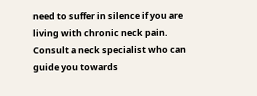need to suffer in silence if you are living with chronic neck pain. Consult a neck specialist who can guide you towards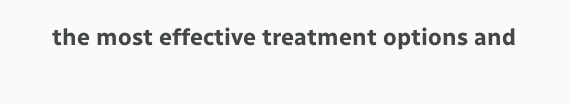the most effective treatment options and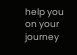help you on your journey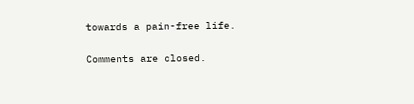towards a pain-free life.

Comments are closed.